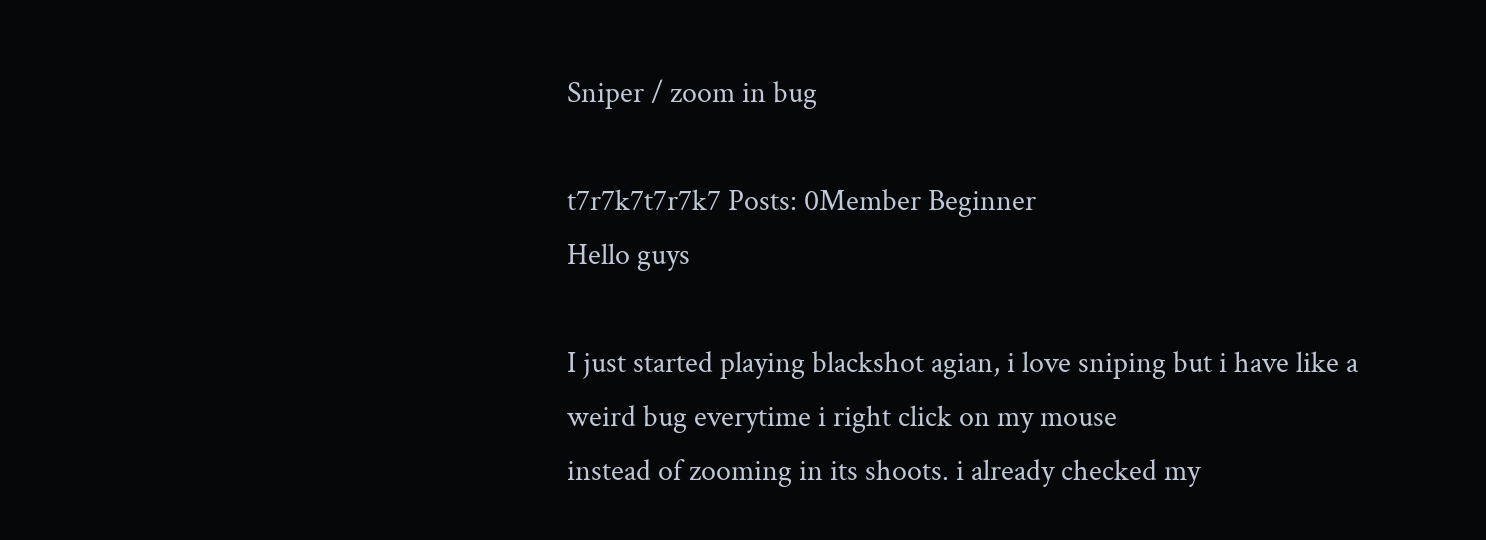Sniper / zoom in bug

t7r7k7t7r7k7 Posts: 0Member Beginner
Hello guys

I just started playing blackshot agian, i love sniping but i have like a weird bug everytime i right click on my mouse
instead of zooming in its shoots. i already checked my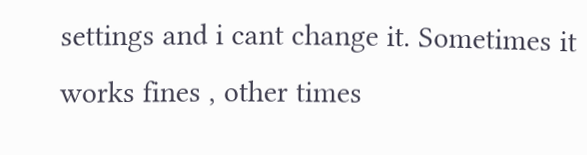settings and i cant change it. Sometimes it works fines , other times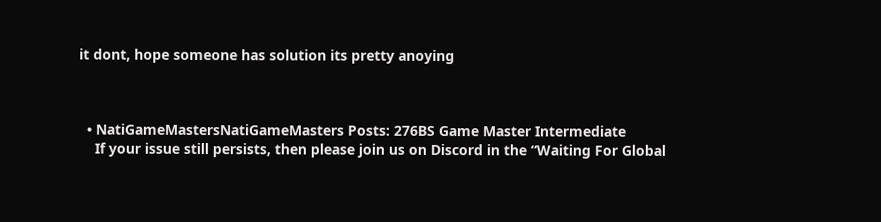it dont, hope someone has solution its pretty anoying



  • NatiGameMastersNatiGameMasters Posts: 276BS Game Master Intermediate
    If your issue still persists, then please join us on Discord in the “Waiting For Global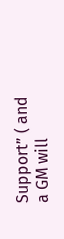Support” ( and a GM will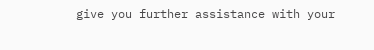give you further assistance with your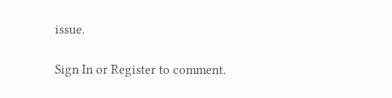issue.

Sign In or Register to comment.